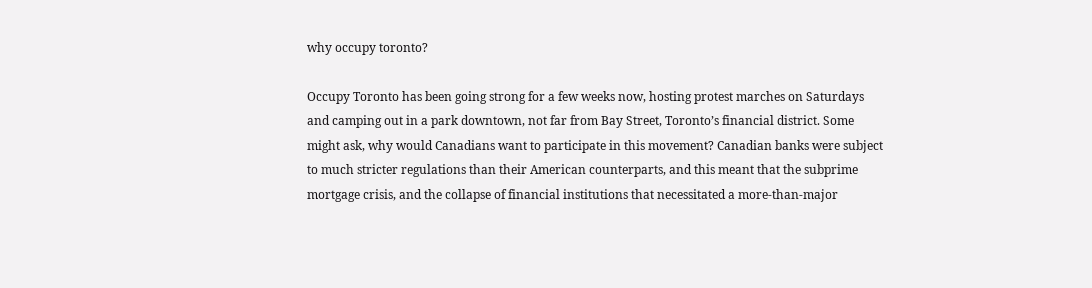why occupy toronto?

Occupy Toronto has been going strong for a few weeks now, hosting protest marches on Saturdays and camping out in a park downtown, not far from Bay Street, Toronto’s financial district. Some might ask, why would Canadians want to participate in this movement? Canadian banks were subject to much stricter regulations than their American counterparts, and this meant that the subprime mortgage crisis, and the collapse of financial institutions that necessitated a more-than-major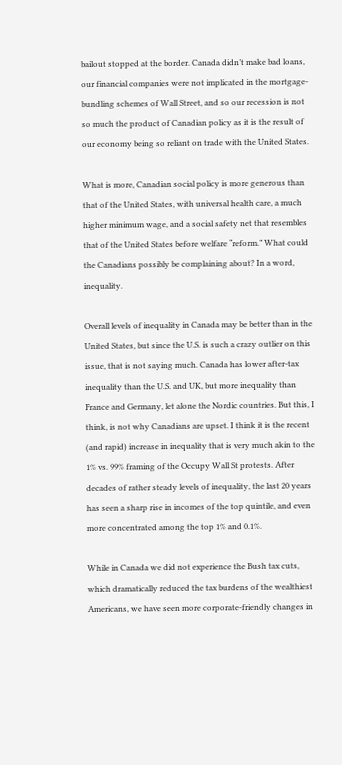bailout stopped at the border. Canada didn’t make bad loans, our financial companies were not implicated in the mortgage-bundling schemes of Wall Street, and so our recession is not so much the product of Canadian policy as it is the result of our economy being so reliant on trade with the United States.

What is more, Canadian social policy is more generous than that of the United States, with universal health care, a much higher minimum wage, and a social safety net that resembles that of the United States before welfare “reform.” What could the Canadians possibly be complaining about? In a word, inequality.

Overall levels of inequality in Canada may be better than in the United States, but since the U.S. is such a crazy outlier on this issue, that is not saying much. Canada has lower after-tax inequality than the U.S. and UK, but more inequality than France and Germany, let alone the Nordic countries. But this, I think, is not why Canadians are upset. I think it is the recent (and rapid) increase in inequality that is very much akin to the 1% vs. 99% framing of the Occupy Wall St protests. After decades of rather steady levels of inequality, the last 20 years has seen a sharp rise in incomes of the top quintile, and even more concentrated among the top 1% and 0.1%.

While in Canada we did not experience the Bush tax cuts, which dramatically reduced the tax burdens of the wealthiest Americans, we have seen more corporate-friendly changes in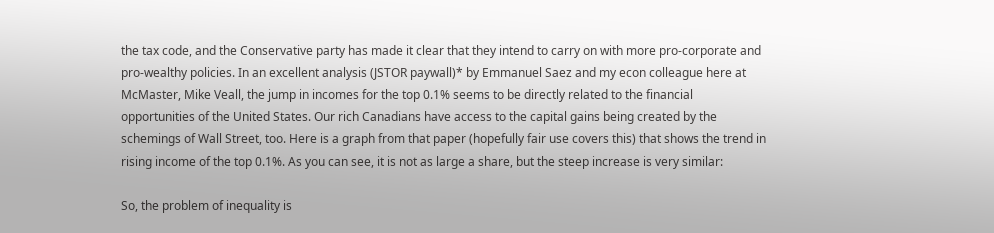the tax code, and the Conservative party has made it clear that they intend to carry on with more pro-corporate and pro-wealthy policies. In an excellent analysis (JSTOR paywall)* by Emmanuel Saez and my econ colleague here at McMaster, Mike Veall, the jump in incomes for the top 0.1% seems to be directly related to the financial opportunities of the United States. Our rich Canadians have access to the capital gains being created by the schemings of Wall Street, too. Here is a graph from that paper (hopefully fair use covers this) that shows the trend in rising income of the top 0.1%. As you can see, it is not as large a share, but the steep increase is very similar:

So, the problem of inequality is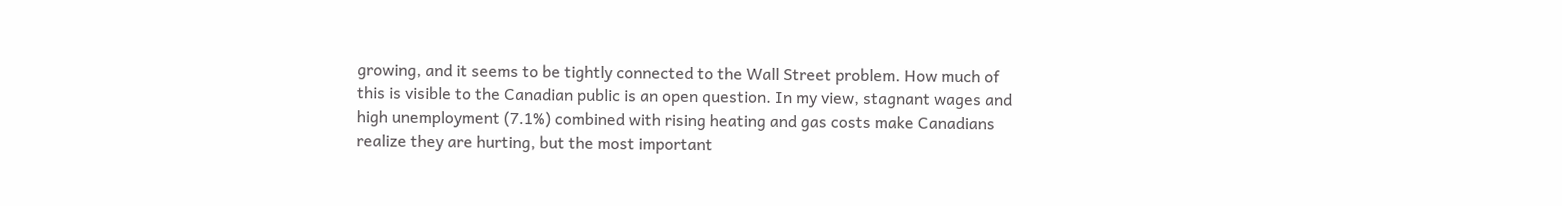growing, and it seems to be tightly connected to the Wall Street problem. How much of this is visible to the Canadian public is an open question. In my view, stagnant wages and high unemployment (7.1%) combined with rising heating and gas costs make Canadians realize they are hurting, but the most important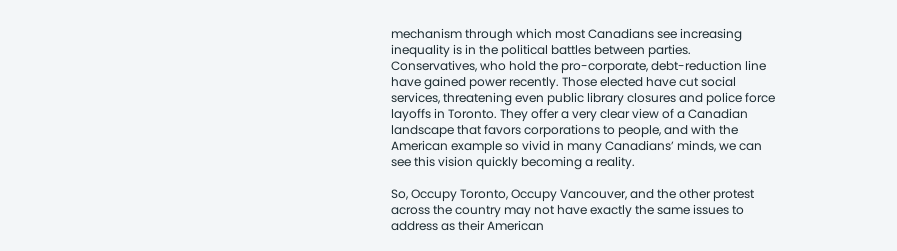mechanism through which most Canadians see increasing inequality is in the political battles between parties. Conservatives, who hold the pro-corporate, debt-reduction line have gained power recently. Those elected have cut social services, threatening even public library closures and police force layoffs in Toronto. They offer a very clear view of a Canadian landscape that favors corporations to people, and with the American example so vivid in many Canadians’ minds, we can see this vision quickly becoming a reality.

So, Occupy Toronto, Occupy Vancouver, and the other protest across the country may not have exactly the same issues to address as their American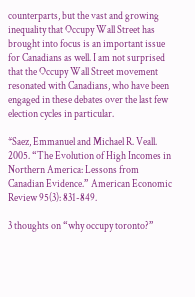counterparts, but the vast and growing inequality that Occupy Wall Street has brought into focus is an important issue for Canadians as well. I am not surprised that the Occupy Wall Street movement resonated with Canadians, who have been engaged in these debates over the last few election cycles in particular.

*Saez, Emmanuel and Michael R. Veall. 2005. “The Evolution of High Incomes in Northern America: Lessons from Canadian Evidence.” American Economic Review 95(3): 831-849.

3 thoughts on “why occupy toronto?”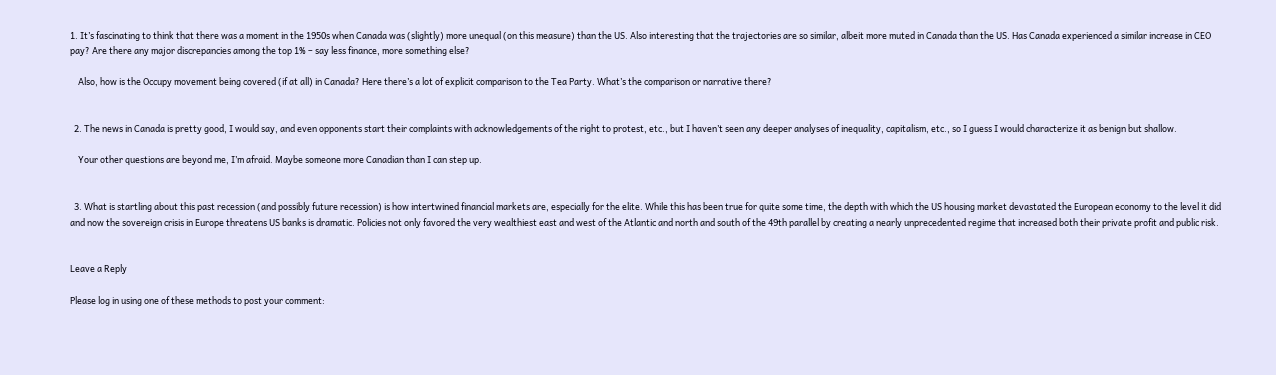1. It’s fascinating to think that there was a moment in the 1950s when Canada was (slightly) more unequal (on this measure) than the US. Also interesting that the trajectories are so similar, albeit more muted in Canada than the US. Has Canada experienced a similar increase in CEO pay? Are there any major discrepancies among the top 1% – say less finance, more something else?

    Also, how is the Occupy movement being covered (if at all) in Canada? Here there’s a lot of explicit comparison to the Tea Party. What’s the comparison or narrative there?


  2. The news in Canada is pretty good, I would say, and even opponents start their complaints with acknowledgements of the right to protest, etc., but I haven’t seen any deeper analyses of inequality, capitalism, etc., so I guess I would characterize it as benign but shallow.

    Your other questions are beyond me, I’m afraid. Maybe someone more Canadian than I can step up.


  3. What is startling about this past recession (and possibly future recession) is how intertwined financial markets are, especially for the elite. While this has been true for quite some time, the depth with which the US housing market devastated the European economy to the level it did and now the sovereign crisis in Europe threatens US banks is dramatic. Policies not only favored the very wealthiest east and west of the Atlantic and north and south of the 49th parallel by creating a nearly unprecedented regime that increased both their private profit and public risk.


Leave a Reply

Please log in using one of these methods to post your comment: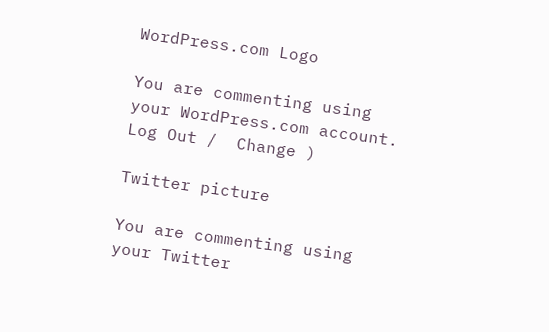WordPress.com Logo

You are commenting using your WordPress.com account. Log Out /  Change )

Twitter picture

You are commenting using your Twitter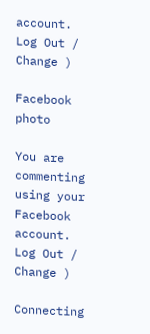account. Log Out /  Change )

Facebook photo

You are commenting using your Facebook account. Log Out /  Change )

Connecting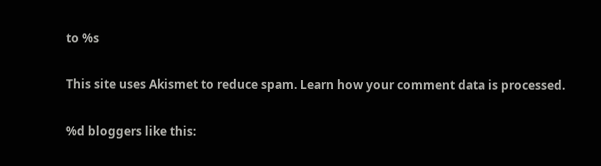to %s

This site uses Akismet to reduce spam. Learn how your comment data is processed.

%d bloggers like this: